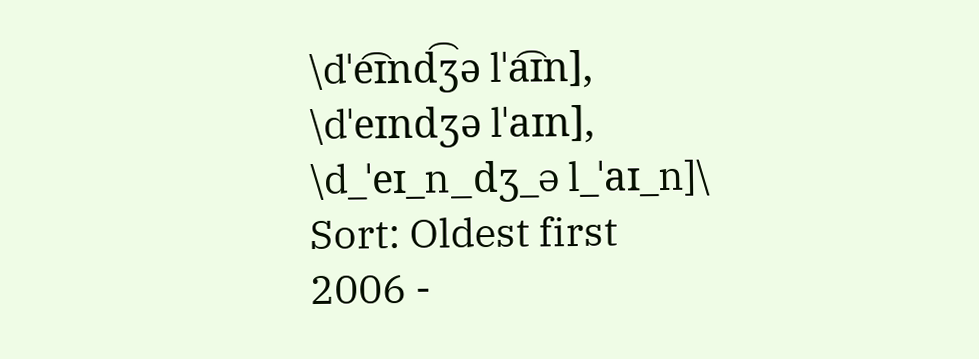\dˈe͡ɪnd͡ʒə lˈa͡ɪn], \dˈeɪndʒə lˈaɪn], \d_ˈeɪ_n_dʒ_ə l_ˈaɪ_n]\
Sort: Oldest first
2006 -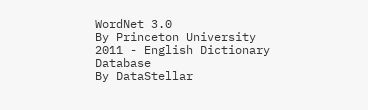WordNet 3.0
By Princeton University
2011 - English Dictionary Database
By DataStellar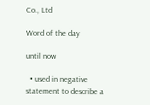Co., Ltd

Word of the day

until now

  • used in negative statement to describe a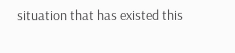situation that has existed this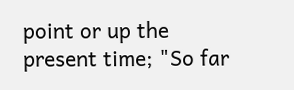point or up the present time; "So far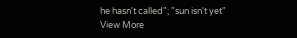he hasn't called"; "sun isn't yet"
View More